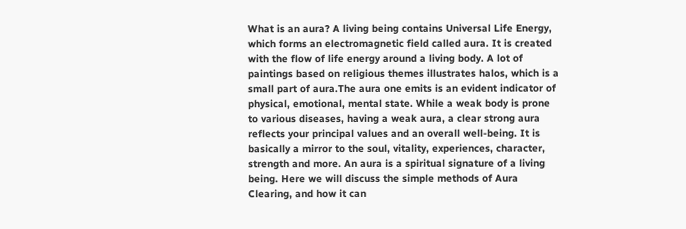What is an aura? A living being contains Universal Life Energy, which forms an electromagnetic field called aura. It is created with the flow of life energy around a living body. A lot of paintings based on religious themes illustrates halos, which is a small part of aura.The aura one emits is an evident indicator of physical, emotional, mental state. While a weak body is prone to various diseases, having a weak aura, a clear strong aura reflects your principal values and an overall well-being. It is basically a mirror to the soul, vitality, experiences, character, strength and more. An aura is a spiritual signature of a living being. Here we will discuss the simple methods of Aura Clearing, and how it can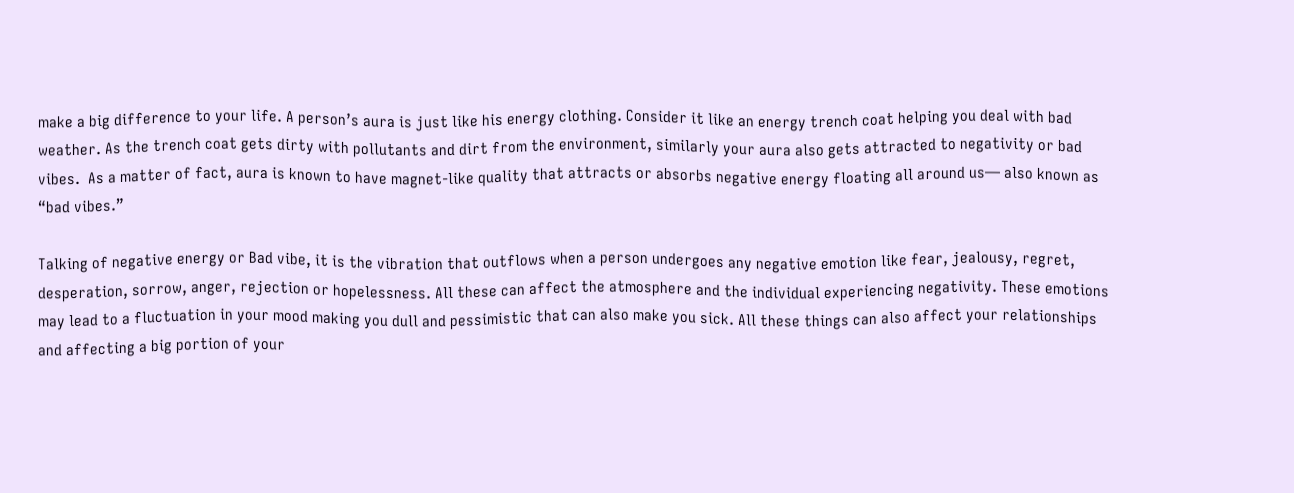make a big difference to your life. A person’s aura is just like his energy clothing. Consider it like an energy trench coat helping you deal with bad weather. As the trench coat gets dirty with pollutants and dirt from the environment, similarly your aura also gets attracted to negativity or bad vibes.  As a matter of fact, aura is known to have magnet-like quality that attracts or absorbs negative energy floating all around us— also known as “bad vibes.”

Talking of negative energy or Bad vibe, it is the vibration that outflows when a person undergoes any negative emotion like fear, jealousy, regret, desperation, sorrow, anger, rejection or hopelessness. All these can affect the atmosphere and the individual experiencing negativity. These emotions may lead to a fluctuation in your mood making you dull and pessimistic that can also make you sick. All these things can also affect your relationships and affecting a big portion of your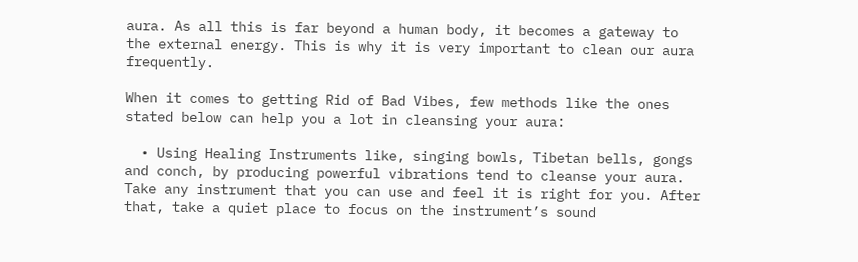aura. As all this is far beyond a human body, it becomes a gateway to the external energy. This is why it is very important to clean our aura frequently.

When it comes to getting Rid of Bad Vibes, few methods like the ones stated below can help you a lot in cleansing your aura:

  • Using Healing Instruments like, singing bowls, Tibetan bells, gongs and conch, by producing powerful vibrations tend to cleanse your aura. Take any instrument that you can use and feel it is right for you. After that, take a quiet place to focus on the instrument’s sound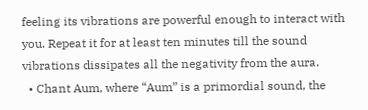feeling its vibrations are powerful enough to interact with you. Repeat it for at least ten minutes till the sound vibrations dissipates all the negativity from the aura.
  • Chant Aum, where “Aum” is a primordial sound, the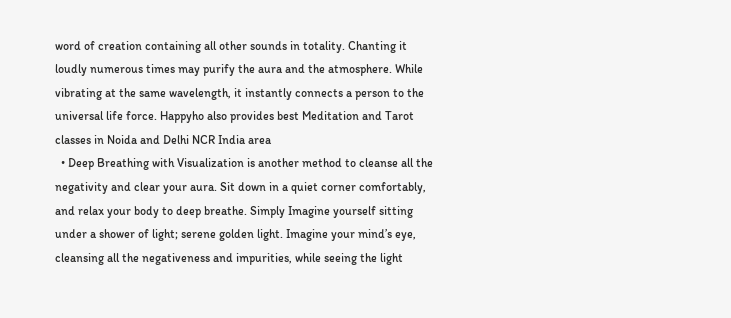word of creation containing all other sounds in totality. Chanting it loudly numerous times may purify the aura and the atmosphere. While vibrating at the same wavelength, it instantly connects a person to the universal life force. Happyho also provides best Meditation and Tarot classes in Noida and Delhi NCR India area
  • Deep Breathing with Visualization is another method to cleanse all the negativity and clear your aura. Sit down in a quiet corner comfortably, and relax your body to deep breathe. Simply Imagine yourself sitting under a shower of light; serene golden light. Imagine your mind’s eye, cleansing all the negativeness and impurities, while seeing the light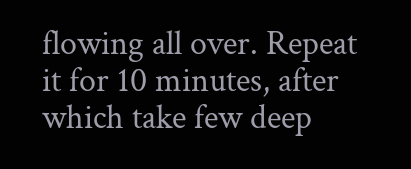flowing all over. Repeat it for 10 minutes, after which take few deep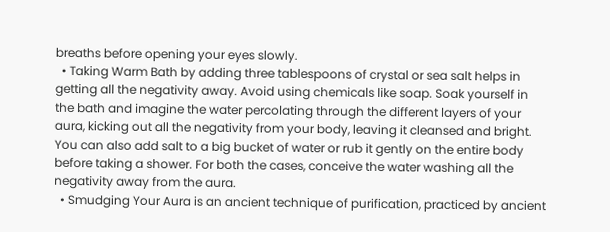breaths before opening your eyes slowly.
  • Taking Warm Bath by adding three tablespoons of crystal or sea salt helps in getting all the negativity away. Avoid using chemicals like soap. Soak yourself in the bath and imagine the water percolating through the different layers of your aura, kicking out all the negativity from your body, leaving it cleansed and bright. You can also add salt to a big bucket of water or rub it gently on the entire body before taking a shower. For both the cases, conceive the water washing all the negativity away from the aura.
  • Smudging Your Aura is an ancient technique of purification, practiced by ancient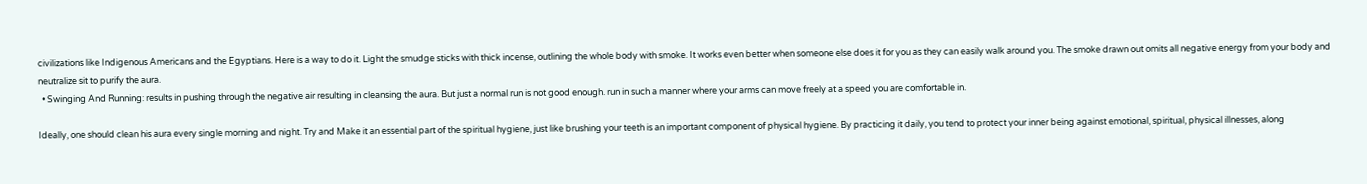civilizations like Indigenous Americans and the Egyptians. Here is a way to do it. Light the smudge sticks with thick incense, outlining the whole body with smoke. It works even better when someone else does it for you as they can easily walk around you. The smoke drawn out omits all negative energy from your body and neutralize sit to purify the aura.
  • Swinging And Running: results in pushing through the negative air resulting in cleansing the aura. But just a normal run is not good enough. run in such a manner where your arms can move freely at a speed you are comfortable in.

Ideally, one should clean his aura every single morning and night. Try and Make it an essential part of the spiritual hygiene, just like brushing your teeth is an important component of physical hygiene. By practicing it daily, you tend to protect your inner being against emotional, spiritual, physical illnesses, along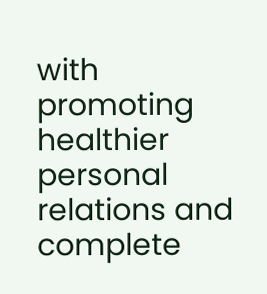with promoting healthier personal relations and complete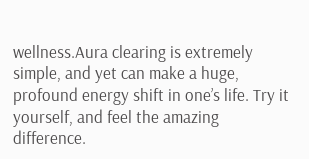wellness.Aura clearing is extremely simple, and yet can make a huge, profound energy shift in one’s life. Try it yourself, and feel the amazing difference.